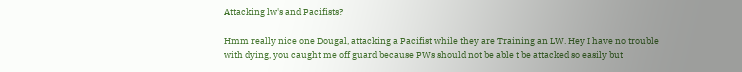Attacking lw's and Pacifists?

Hmm really nice one Dougal, attacking a Pacifist while they are Training an LW. Hey I have no trouble with dying, you caught me off guard because PWs should not be able t be attacked so easily but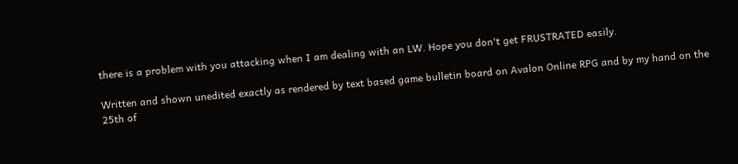there is a problem with you attacking when I am dealing with an LW. Hope you don't get FRUSTRATED easily.

Written and shown unedited exactly as rendered by text based game bulletin board on Avalon Online RPG and by my hand on the 25th of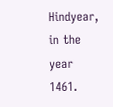Hindyear, in the year 1461.